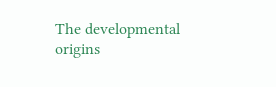The developmental origins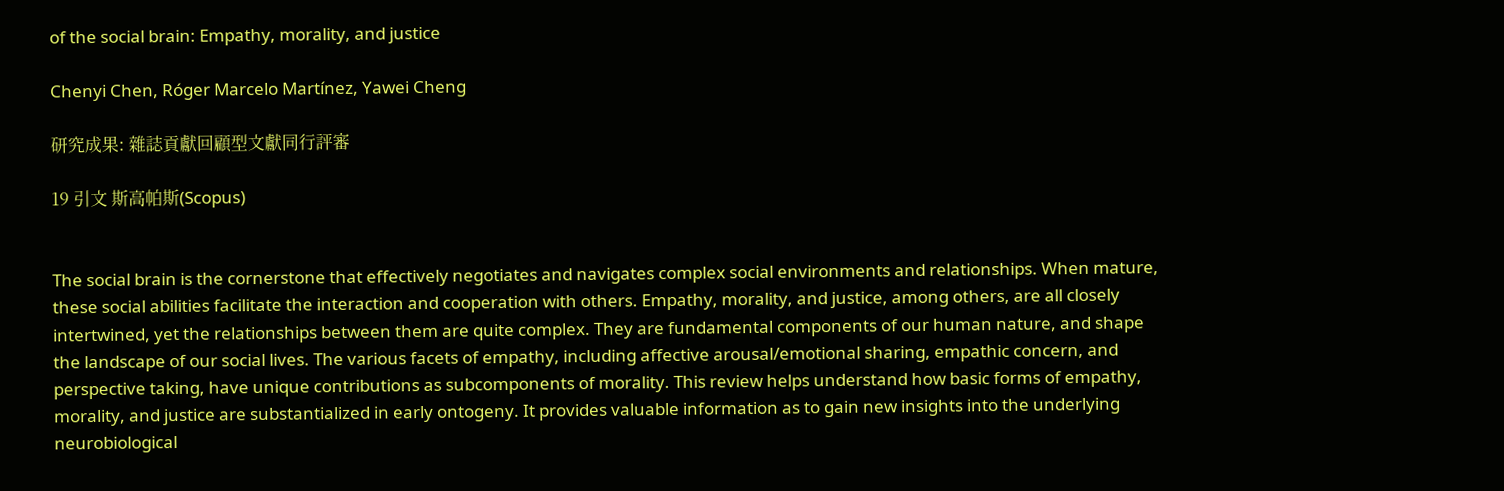of the social brain: Empathy, morality, and justice

Chenyi Chen, Róger Marcelo Martínez, Yawei Cheng

研究成果: 雜誌貢獻回顧型文獻同行評審

19 引文 斯高帕斯(Scopus)


The social brain is the cornerstone that effectively negotiates and navigates complex social environments and relationships. When mature, these social abilities facilitate the interaction and cooperation with others. Empathy, morality, and justice, among others, are all closely intertwined, yet the relationships between them are quite complex. They are fundamental components of our human nature, and shape the landscape of our social lives. The various facets of empathy, including affective arousal/emotional sharing, empathic concern, and perspective taking, have unique contributions as subcomponents of morality. This review helps understand how basic forms of empathy, morality, and justice are substantialized in early ontogeny. It provides valuable information as to gain new insights into the underlying neurobiological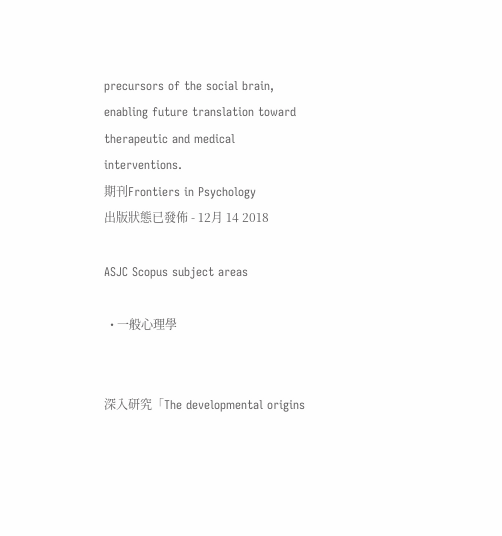precursors of the social brain, enabling future translation toward therapeutic and medical interventions.
期刊Frontiers in Psychology
出版狀態已發佈 - 12月 14 2018

ASJC Scopus subject areas

  • 一般心理學


深入研究「The developmental origins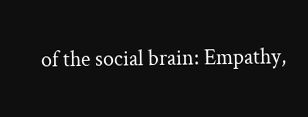of the social brain: Empathy,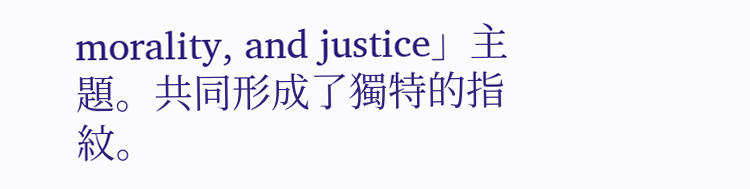morality, and justice」主題。共同形成了獨特的指紋。